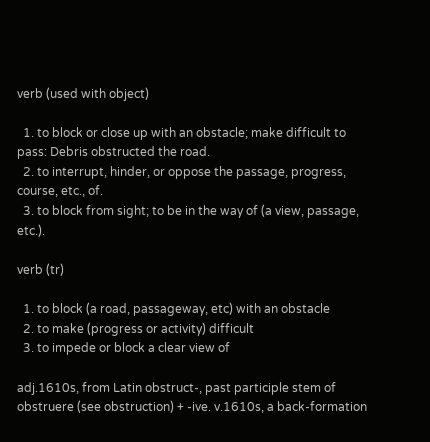verb (used with object)

  1. to block or close up with an obstacle; make difficult to pass: Debris obstructed the road.
  2. to interrupt, hinder, or oppose the passage, progress, course, etc., of.
  3. to block from sight; to be in the way of (a view, passage, etc.).

verb (tr)

  1. to block (a road, passageway, etc) with an obstacle
  2. to make (progress or activity) difficult
  3. to impede or block a clear view of

adj.1610s, from Latin obstruct-, past participle stem of obstruere (see obstruction) + -ive. v.1610s, a back-formation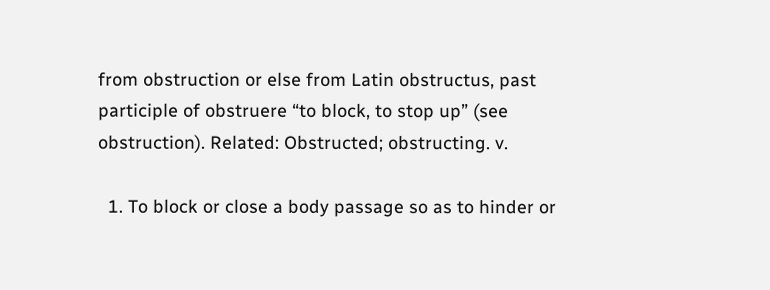from obstruction or else from Latin obstructus, past participle of obstruere “to block, to stop up” (see obstruction). Related: Obstructed; obstructing. v.

  1. To block or close a body passage so as to hinder or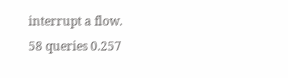interrupt a flow.
58 queries 0.257